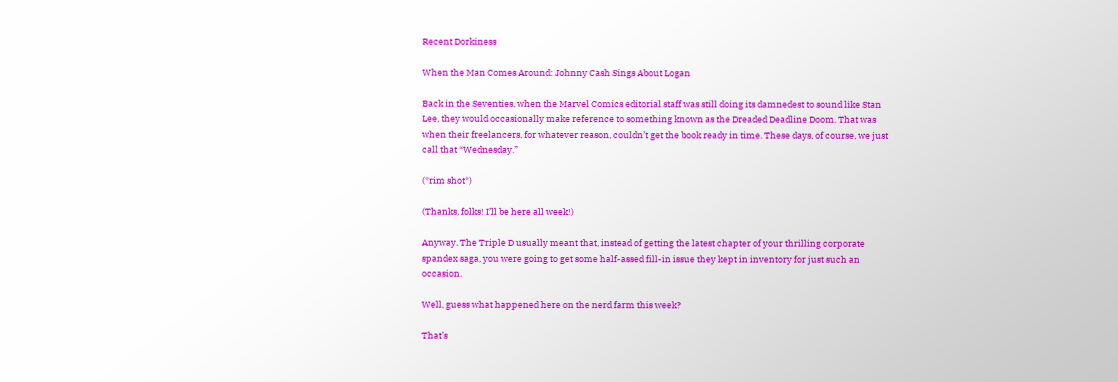Recent Dorkiness

When the Man Comes Around: Johnny Cash Sings About Logan

Back in the Seventies, when the Marvel Comics editorial staff was still doing its damnedest to sound like Stan Lee, they would occasionally make reference to something known as the Dreaded Deadline Doom. That was when their freelancers, for whatever reason, couldn’t get the book ready in time. These days, of course, we just call that “Wednesday.”

(*rim shot*)

(Thanks, folks! I’ll be here all week!)

Anyway. The Triple D usually meant that, instead of getting the latest chapter of your thrilling corporate spandex saga, you were going to get some half-assed fill-in issue they kept in inventory for just such an occasion.

Well, guess what happened here on the nerd farm this week?

That’s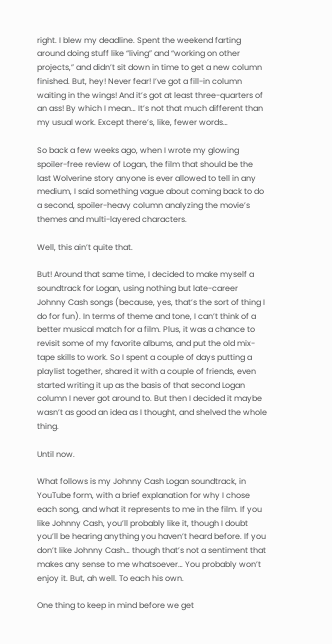right. I blew my deadline. Spent the weekend farting around doing stuff like “living” and “working on other projects,” and didn’t sit down in time to get a new column finished. But, hey! Never fear! I’ve got a fill-in column waiting in the wings! And it’s got at least three-quarters of an ass! By which I mean… It’s not that much different than my usual work. Except there’s, like, fewer words…

So back a few weeks ago, when I wrote my glowing spoiler-free review of Logan, the film that should be the last Wolverine story anyone is ever allowed to tell in any medium, I said something vague about coming back to do a second, spoiler-heavy column analyzing the movie’s themes and multi-layered characters.

Well, this ain’t quite that.

But! Around that same time, I decided to make myself a soundtrack for Logan, using nothing but late-career Johnny Cash songs (because, yes, that’s the sort of thing I do for fun). In terms of theme and tone, I can’t think of a better musical match for a film. Plus, it was a chance to revisit some of my favorite albums, and put the old mix-tape skills to work. So I spent a couple of days putting a playlist together, shared it with a couple of friends, even started writing it up as the basis of that second Logan column I never got around to. But then I decided it maybe wasn’t as good an idea as I thought, and shelved the whole thing.

Until now.

What follows is my Johnny Cash Logan soundtrack, in YouTube form, with a brief explanation for why I chose each song, and what it represents to me in the film. If you like Johnny Cash, you’ll probably like it, though I doubt you’ll be hearing anything you haven’t heard before. If you don’t like Johnny Cash… though that’s not a sentiment that makes any sense to me whatsoever… You probably won’t enjoy it. But, ah well. To each his own.

One thing to keep in mind before we get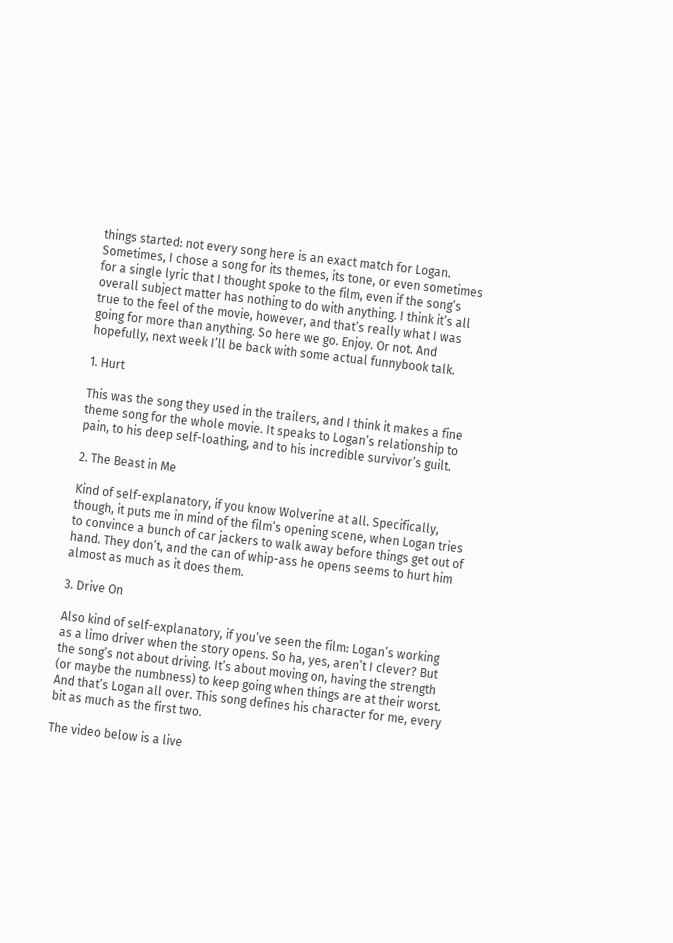things started: not every song here is an exact match for Logan. Sometimes, I chose a song for its themes, its tone, or even sometimes for a single lyric that I thought spoke to the film, even if the song’s overall subject matter has nothing to do with anything. I think it’s all true to the feel of the movie, however, and that’s really what I was going for more than anything. So here we go. Enjoy. Or not. And hopefully, next week I’ll be back with some actual funnybook talk.

1. Hurt

This was the song they used in the trailers, and I think it makes a fine theme song for the whole movie. It speaks to Logan’s relationship to pain, to his deep self-loathing, and to his incredible survivor’s guilt.

2. The Beast in Me

Kind of self-explanatory, if you know Wolverine at all. Specifically, though, it puts me in mind of the film’s opening scene, when Logan tries to convince a bunch of car jackers to walk away before things get out of hand. They don’t, and the can of whip-ass he opens seems to hurt him almost as much as it does them.

3. Drive On

Also kind of self-explanatory, if you’ve seen the film: Logan’s working as a limo driver when the story opens. So ha, yes, aren’t I clever? But the song’s not about driving. It’s about moving on, having the strength (or maybe the numbness) to keep going when things are at their worst. And that’s Logan all over. This song defines his character for me, every bit as much as the first two.

The video below is a live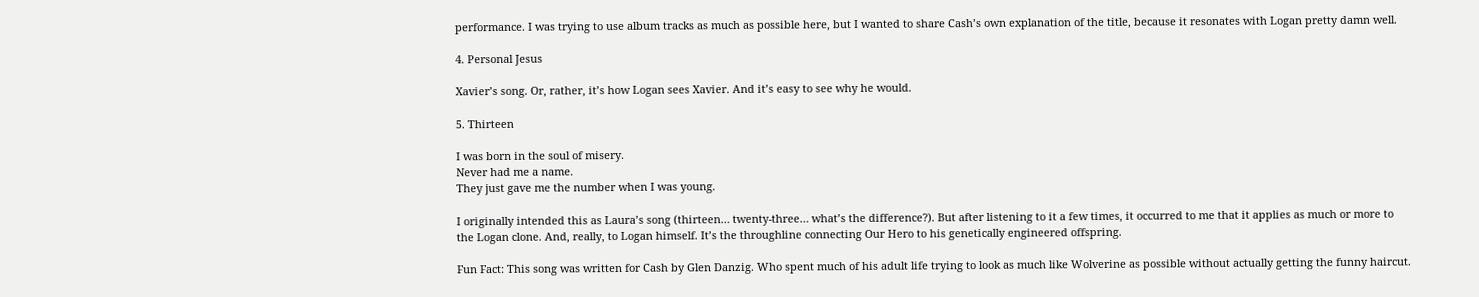performance. I was trying to use album tracks as much as possible here, but I wanted to share Cash’s own explanation of the title, because it resonates with Logan pretty damn well.

4. Personal Jesus

Xavier’s song. Or, rather, it’s how Logan sees Xavier. And it’s easy to see why he would.

5. Thirteen

I was born in the soul of misery.
Never had me a name.
They just gave me the number when I was young.

I originally intended this as Laura’s song (thirteen… twenty-three… what’s the difference?). But after listening to it a few times, it occurred to me that it applies as much or more to the Logan clone. And, really, to Logan himself. It’s the throughline connecting Our Hero to his genetically engineered offspring.

Fun Fact: This song was written for Cash by Glen Danzig. Who spent much of his adult life trying to look as much like Wolverine as possible without actually getting the funny haircut.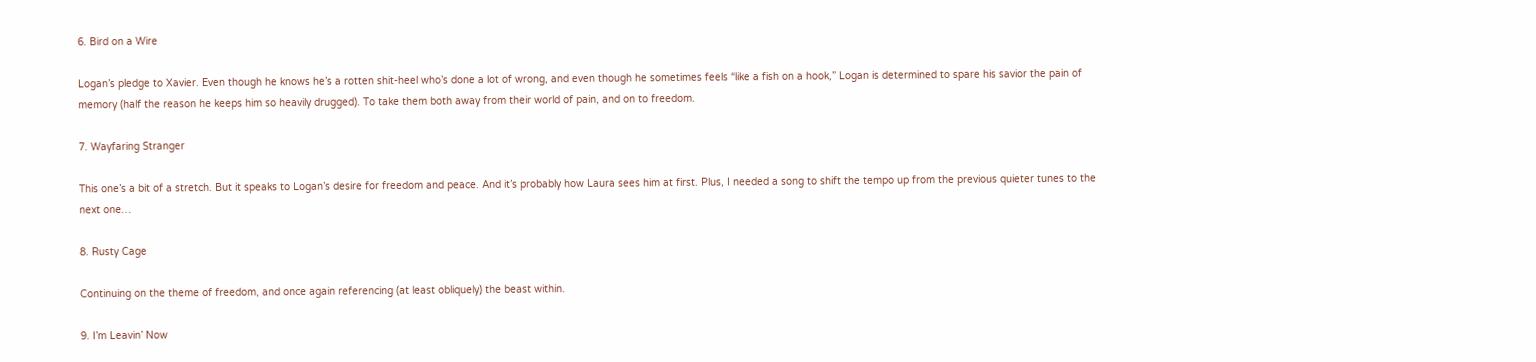6. Bird on a Wire

Logan’s pledge to Xavier. Even though he knows he’s a rotten shit-heel who’s done a lot of wrong, and even though he sometimes feels “like a fish on a hook,” Logan is determined to spare his savior the pain of memory (half the reason he keeps him so heavily drugged). To take them both away from their world of pain, and on to freedom.

7. Wayfaring Stranger

This one’s a bit of a stretch. But it speaks to Logan’s desire for freedom and peace. And it’s probably how Laura sees him at first. Plus, I needed a song to shift the tempo up from the previous quieter tunes to the next one…

8. Rusty Cage

Continuing on the theme of freedom, and once again referencing (at least obliquely) the beast within.

9. I’m Leavin’ Now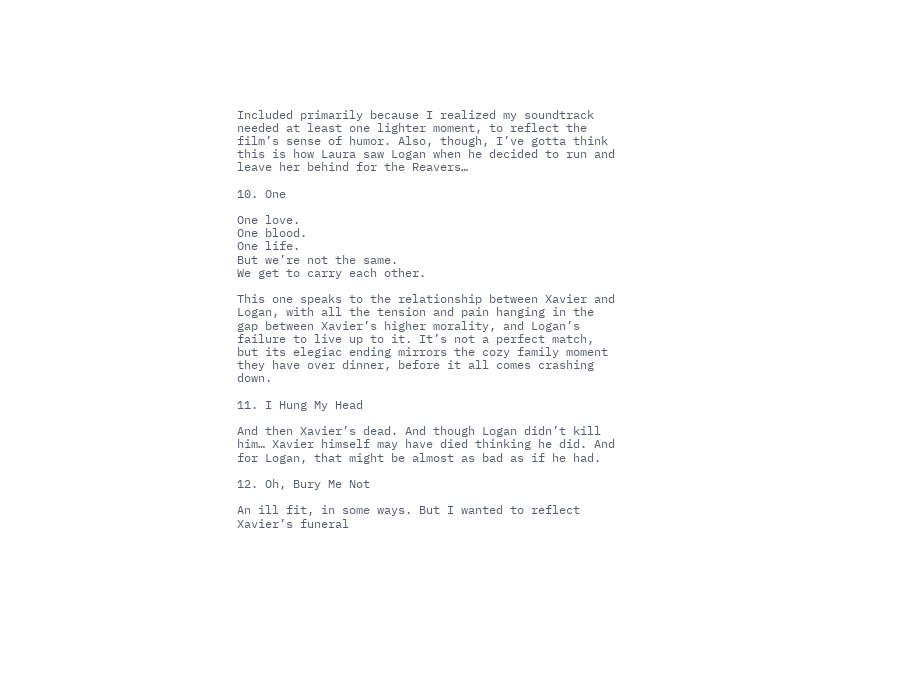Included primarily because I realized my soundtrack needed at least one lighter moment, to reflect the film’s sense of humor. Also, though, I’ve gotta think this is how Laura saw Logan when he decided to run and leave her behind for the Reavers…

10. One

One love.
One blood.
One life.
But we’re not the same.
We get to carry each other.

This one speaks to the relationship between Xavier and Logan, with all the tension and pain hanging in the gap between Xavier’s higher morality, and Logan’s failure to live up to it. It’s not a perfect match, but its elegiac ending mirrors the cozy family moment they have over dinner, before it all comes crashing down.

11. I Hung My Head

And then Xavier’s dead. And though Logan didn’t kill him… Xavier himself may have died thinking he did. And for Logan, that might be almost as bad as if he had.

12. Oh, Bury Me Not

An ill fit, in some ways. But I wanted to reflect Xavier’s funeral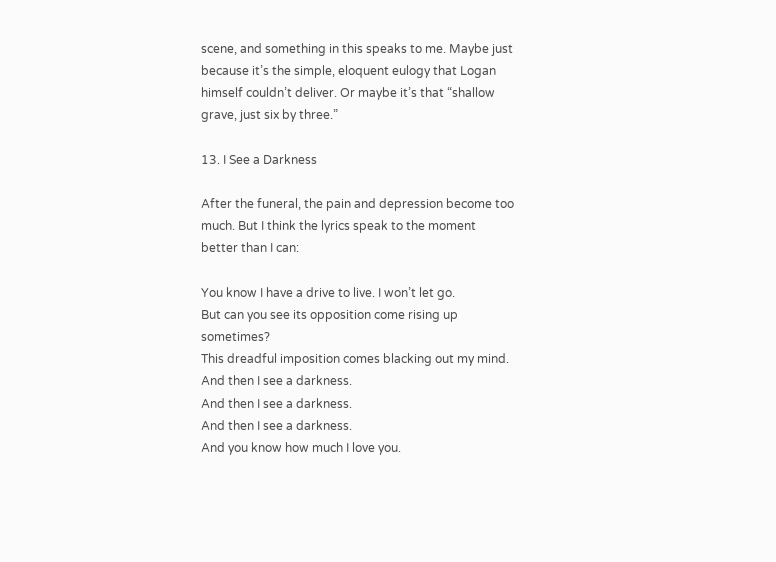scene, and something in this speaks to me. Maybe just because it’s the simple, eloquent eulogy that Logan himself couldn’t deliver. Or maybe it’s that “shallow grave, just six by three.”

13. I See a Darkness

After the funeral, the pain and depression become too much. But I think the lyrics speak to the moment better than I can:

You know I have a drive to live. I won’t let go.
But can you see its opposition come rising up sometimes?
This dreadful imposition comes blacking out my mind.
And then I see a darkness.
And then I see a darkness.
And then I see a darkness.
And you know how much I love you.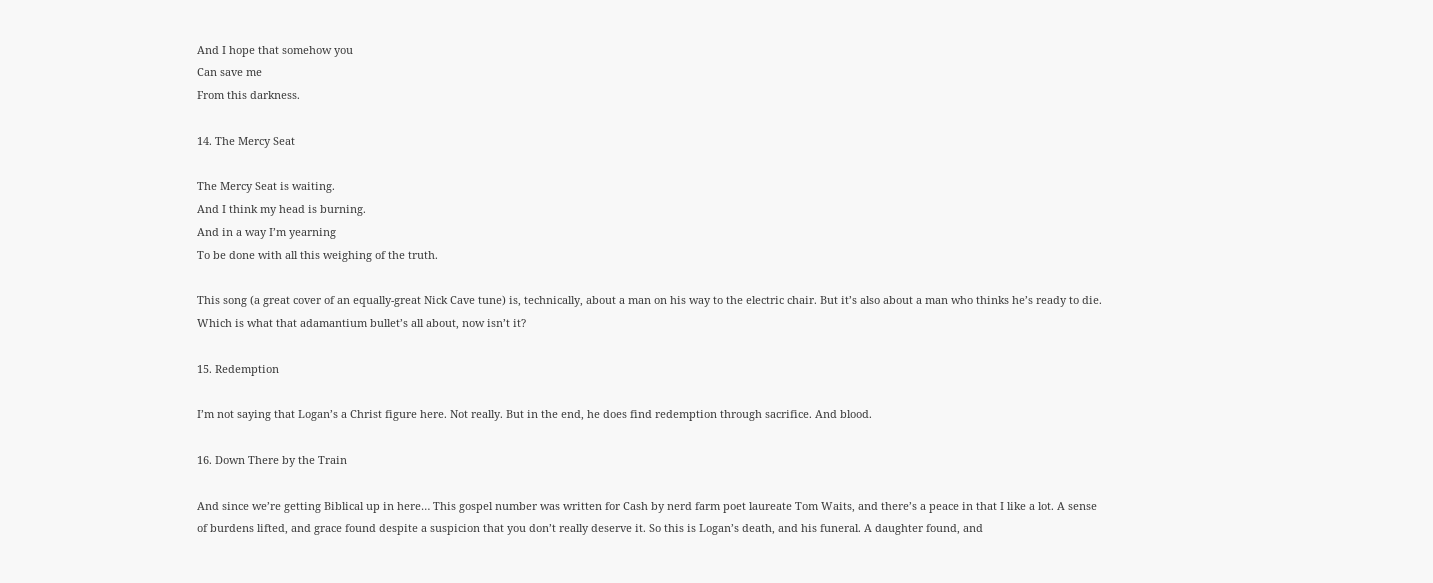And I hope that somehow you
Can save me
From this darkness.

14. The Mercy Seat

The Mercy Seat is waiting.
And I think my head is burning.
And in a way I’m yearning
To be done with all this weighing of the truth.

This song (a great cover of an equally-great Nick Cave tune) is, technically, about a man on his way to the electric chair. But it’s also about a man who thinks he’s ready to die. Which is what that adamantium bullet’s all about, now isn’t it?

15. Redemption

I’m not saying that Logan’s a Christ figure here. Not really. But in the end, he does find redemption through sacrifice. And blood.

16. Down There by the Train

And since we’re getting Biblical up in here… This gospel number was written for Cash by nerd farm poet laureate Tom Waits, and there’s a peace in that I like a lot. A sense of burdens lifted, and grace found despite a suspicion that you don’t really deserve it. So this is Logan’s death, and his funeral. A daughter found, and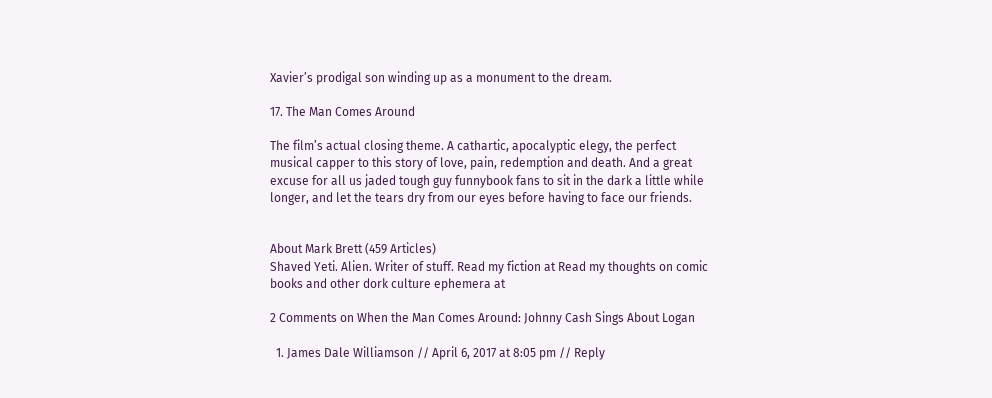Xavier’s prodigal son winding up as a monument to the dream.

17. The Man Comes Around

The film’s actual closing theme. A cathartic, apocalyptic elegy, the perfect musical capper to this story of love, pain, redemption and death. And a great excuse for all us jaded tough guy funnybook fans to sit in the dark a little while longer, and let the tears dry from our eyes before having to face our friends.


About Mark Brett (459 Articles)
Shaved Yeti. Alien. Writer of stuff. Read my fiction at Read my thoughts on comic books and other dork culture ephemera at

2 Comments on When the Man Comes Around: Johnny Cash Sings About Logan

  1. James Dale Williamson // April 6, 2017 at 8:05 pm // Reply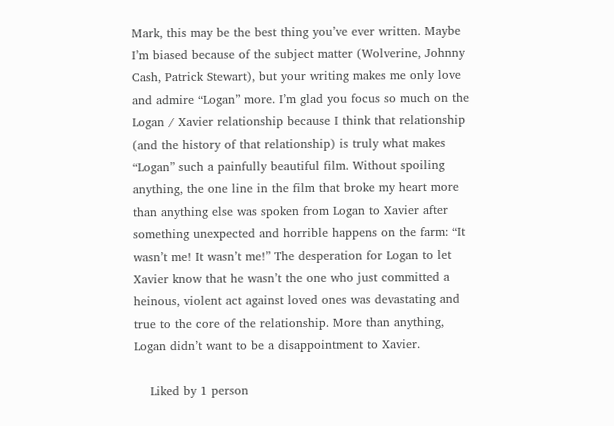Mark, this may be the best thing you’ve ever written. Maybe I’m biased because of the subject matter (Wolverine, Johnny Cash, Patrick Stewart), but your writing makes me only love and admire “Logan” more. I’m glad you focus so much on the Logan / Xavier relationship because I think that relationship (and the history of that relationship) is truly what makes “Logan” such a painfully beautiful film. Without spoiling anything, the one line in the film that broke my heart more than anything else was spoken from Logan to Xavier after something unexpected and horrible happens on the farm: “It wasn’t me! It wasn’t me!” The desperation for Logan to let Xavier know that he wasn’t the one who just committed a heinous, violent act against loved ones was devastating and true to the core of the relationship. More than anything, Logan didn’t want to be a disappointment to Xavier.

    Liked by 1 person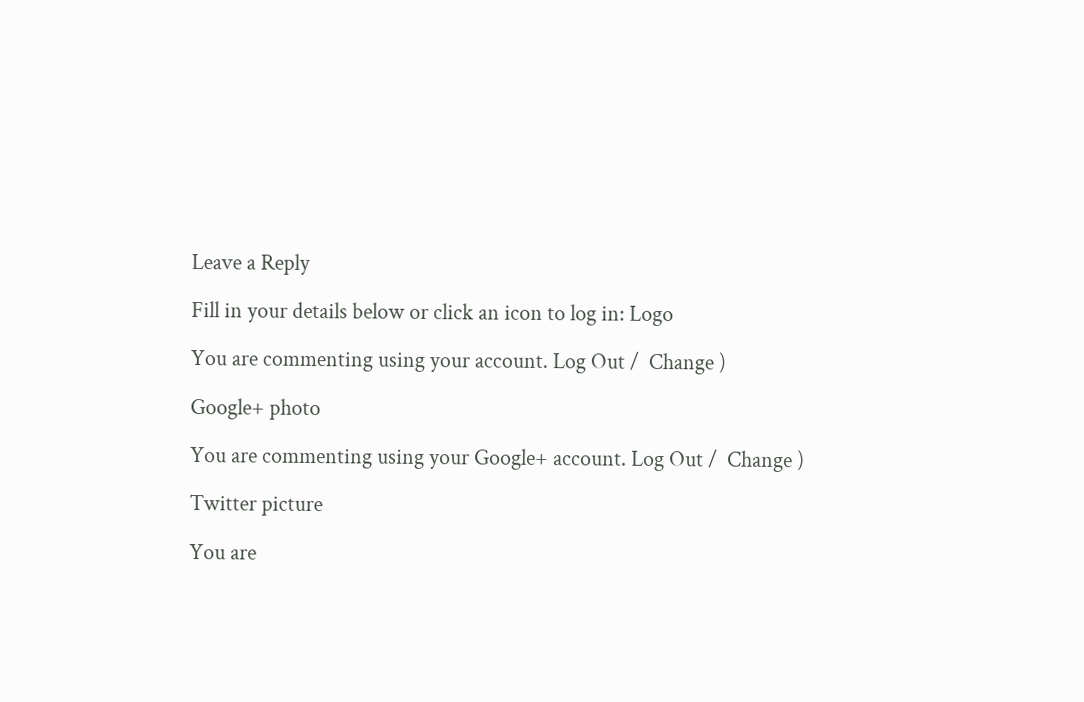Leave a Reply

Fill in your details below or click an icon to log in: Logo

You are commenting using your account. Log Out /  Change )

Google+ photo

You are commenting using your Google+ account. Log Out /  Change )

Twitter picture

You are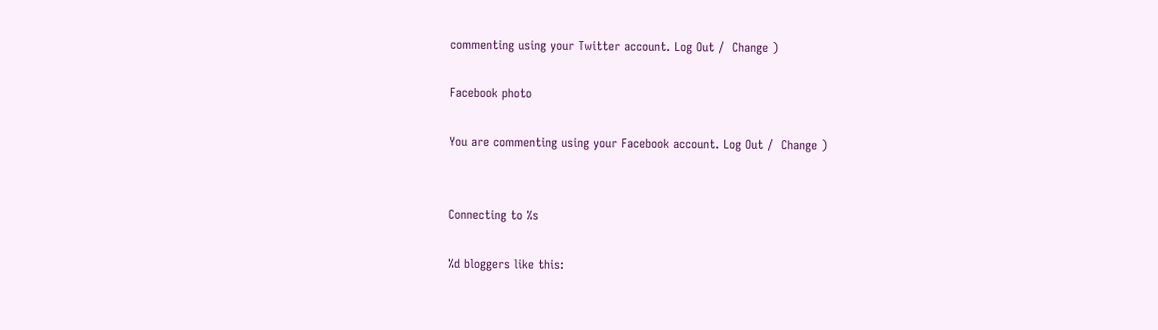commenting using your Twitter account. Log Out /  Change )

Facebook photo

You are commenting using your Facebook account. Log Out /  Change )


Connecting to %s

%d bloggers like this: